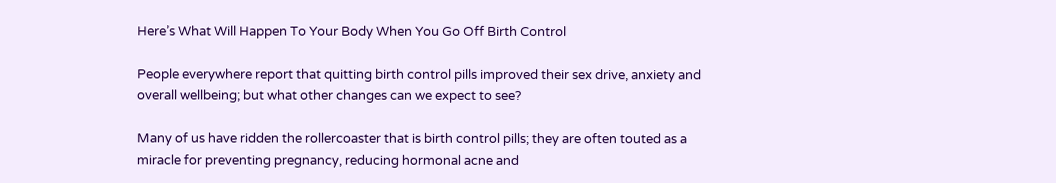Here’s What Will Happen To Your Body When You Go Off Birth Control

People everywhere report that quitting birth control pills improved their sex drive, anxiety and overall wellbeing; but what other changes can we expect to see?

Many of us have ridden the rollercoaster that is birth control pills; they are often touted as a miracle for preventing pregnancy, reducing hormonal acne and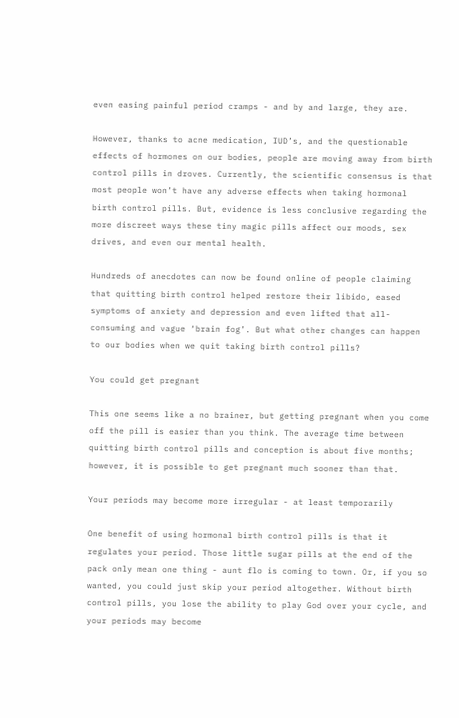even easing painful period cramps - and by and large, they are.

However, thanks to acne medication, IUD’s, and the questionable effects of hormones on our bodies, people are moving away from birth control pills in droves. Currently, the scientific consensus is that most people won’t have any adverse effects when taking hormonal birth control pills. But, evidence is less conclusive regarding the more discreet ways these tiny magic pills affect our moods, sex drives, and even our mental health.

Hundreds of anecdotes can now be found online of people claiming that quitting birth control helped restore their libido, eased symptoms of anxiety and depression and even lifted that all-consuming and vague ‘brain fog’. But what other changes can happen to our bodies when we quit taking birth control pills?

You could get pregnant

This one seems like a no brainer, but getting pregnant when you come off the pill is easier than you think. The average time between quitting birth control pills and conception is about five months; however, it is possible to get pregnant much sooner than that.

Your periods may become more irregular - at least temporarily

One benefit of using hormonal birth control pills is that it regulates your period. Those little sugar pills at the end of the pack only mean one thing - aunt flo is coming to town. Or, if you so wanted, you could just skip your period altogether. Without birth control pills, you lose the ability to play God over your cycle, and your periods may become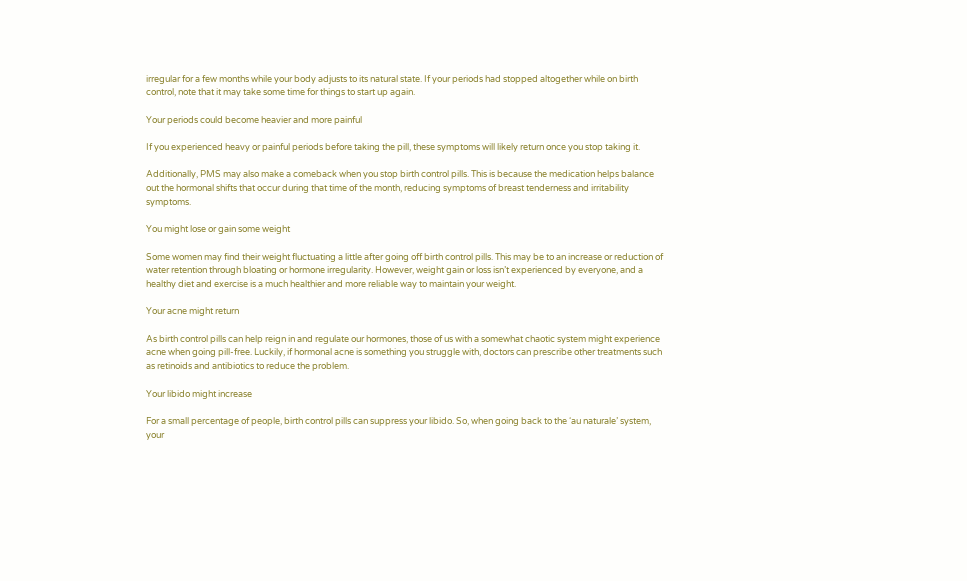irregular for a few months while your body adjusts to its natural state. If your periods had stopped altogether while on birth control, note that it may take some time for things to start up again.

Your periods could become heavier and more painful

If you experienced heavy or painful periods before taking the pill, these symptoms will likely return once you stop taking it.

Additionally, PMS may also make a comeback when you stop birth control pills. This is because the medication helps balance out the hormonal shifts that occur during that time of the month, reducing symptoms of breast tenderness and irritability symptoms.

You might lose or gain some weight

Some women may find their weight fluctuating a little after going off birth control pills. This may be to an increase or reduction of water retention through bloating or hormone irregularity. However, weight gain or loss isn’t experienced by everyone, and a healthy diet and exercise is a much healthier and more reliable way to maintain your weight.

Your acne might return

As birth control pills can help reign in and regulate our hormones, those of us with a somewhat chaotic system might experience acne when going pill-free. Luckily, if hormonal acne is something you struggle with, doctors can prescribe other treatments such as retinoids and antibiotics to reduce the problem.

Your libido might increase

For a small percentage of people, birth control pills can suppress your libido. So, when going back to the ‘au naturale’ system, your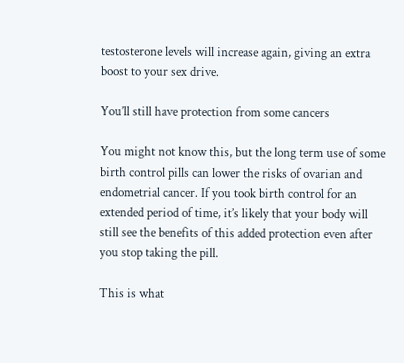testosterone levels will increase again, giving an extra boost to your sex drive.

You’ll still have protection from some cancers

You might not know this, but the long term use of some birth control pills can lower the risks of ovarian and endometrial cancer. If you took birth control for an extended period of time, it’s likely that your body will still see the benefits of this added protection even after you stop taking the pill.

This is what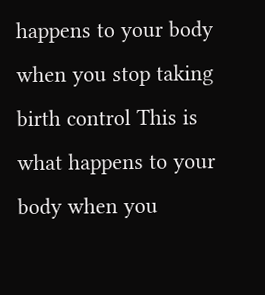happens to your body when you stop taking birth control This is what happens to your body when you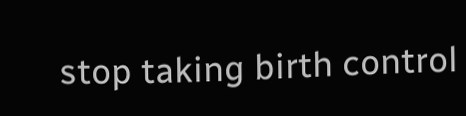stop taking birth control